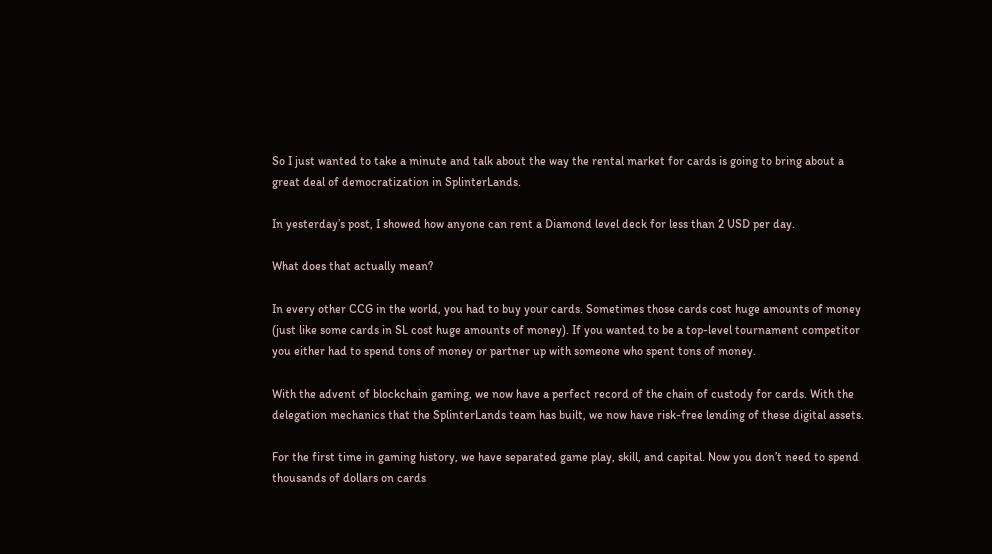So I just wanted to take a minute and talk about the way the rental market for cards is going to bring about a great deal of democratization in SplinterLands.

In yesterday’s post, I showed how anyone can rent a Diamond level deck for less than 2 USD per day.

What does that actually mean?

In every other CCG in the world, you had to buy your cards. Sometimes those cards cost huge amounts of money (just like some cards in SL cost huge amounts of money). If you wanted to be a top-level tournament competitor you either had to spend tons of money or partner up with someone who spent tons of money.

With the advent of blockchain gaming, we now have a perfect record of the chain of custody for cards. With the delegation mechanics that the SplinterLands team has built, we now have risk-free lending of these digital assets.

For the first time in gaming history, we have separated game play, skill, and capital. Now you don’t need to spend thousands of dollars on cards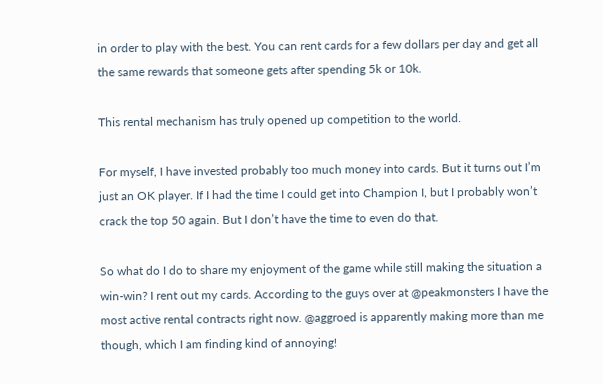in order to play with the best. You can rent cards for a few dollars per day and get all the same rewards that someone gets after spending 5k or 10k.

This rental mechanism has truly opened up competition to the world.

For myself, I have invested probably too much money into cards. But it turns out I’m just an OK player. If I had the time I could get into Champion I, but I probably won’t crack the top 50 again. But I don’t have the time to even do that.

So what do I do to share my enjoyment of the game while still making the situation a win-win? I rent out my cards. According to the guys over at @peakmonsters I have the most active rental contracts right now. @aggroed is apparently making more than me though, which I am finding kind of annoying!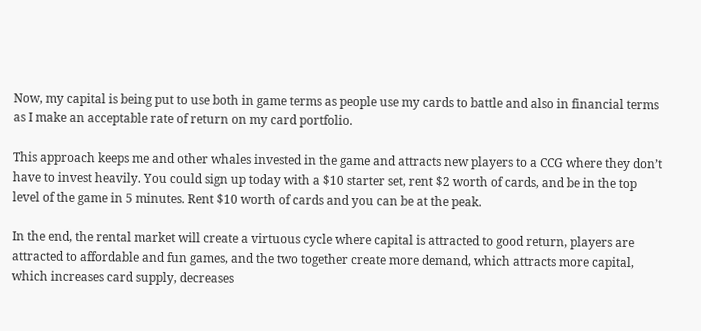Now, my capital is being put to use both in game terms as people use my cards to battle and also in financial terms as I make an acceptable rate of return on my card portfolio.

This approach keeps me and other whales invested in the game and attracts new players to a CCG where they don’t have to invest heavily. You could sign up today with a $10 starter set, rent $2 worth of cards, and be in the top level of the game in 5 minutes. Rent $10 worth of cards and you can be at the peak.

In the end, the rental market will create a virtuous cycle where capital is attracted to good return, players are attracted to affordable and fun games, and the two together create more demand, which attracts more capital, which increases card supply, decreases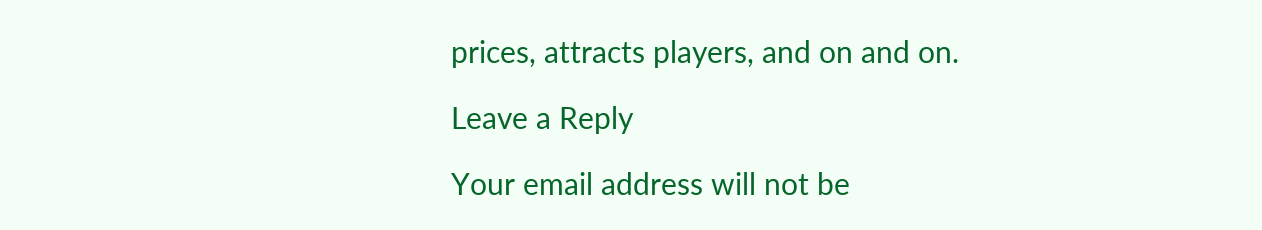prices, attracts players, and on and on.

Leave a Reply

Your email address will not be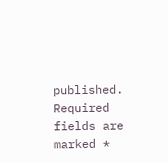published. Required fields are marked *